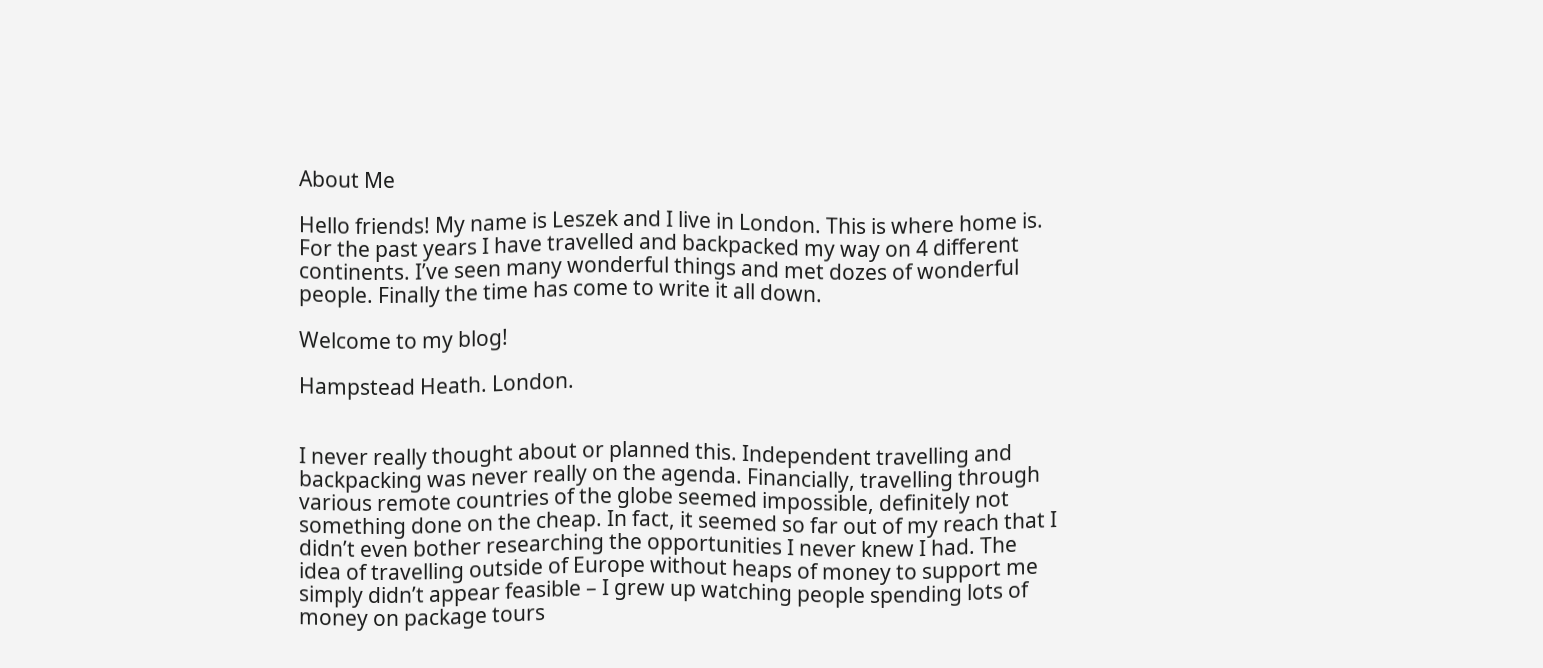About Me

Hello friends! My name is Leszek and I live in London. This is where home is. For the past years I have travelled and backpacked my way on 4 different continents. I’ve seen many wonderful things and met dozes of wonderful people. Finally the time has come to write it all down.

Welcome to my blog!

Hampstead Heath. London.


I never really thought about or planned this. Independent travelling and backpacking was never really on the agenda. Financially, travelling through various remote countries of the globe seemed impossible, definitely not something done on the cheap. In fact, it seemed so far out of my reach that I didn’t even bother researching the opportunities I never knew I had. The idea of travelling outside of Europe without heaps of money to support me simply didn’t appear feasible – I grew up watching people spending lots of money on package tours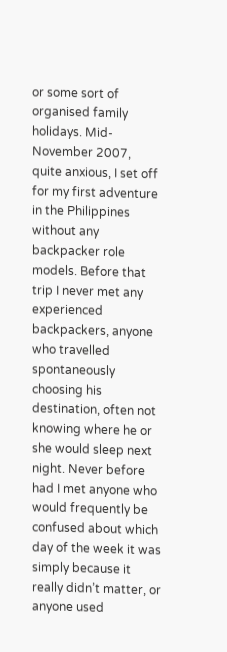or some sort of organised family holidays. Mid-November 2007, quite anxious, I set off for my first adventure in the Philippines without any backpacker role models. Before that trip I never met any experienced backpackers, anyone who travelled spontaneously choosing his destination, often not knowing where he or she would sleep next night. Never before had I met anyone who would frequently be confused about which day of the week it was simply because it really didn’t matter, or anyone used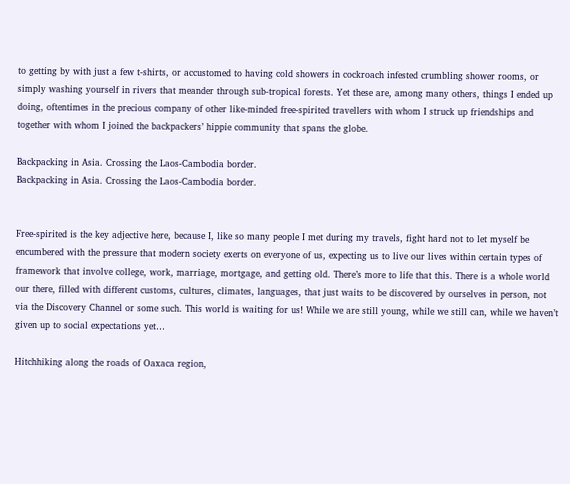to getting by with just a few t-shirts, or accustomed to having cold showers in cockroach infested crumbling shower rooms, or simply washing yourself in rivers that meander through sub-tropical forests. Yet these are, among many others, things I ended up doing, oftentimes in the precious company of other like-minded free-spirited travellers with whom I struck up friendships and together with whom I joined the backpackers’ hippie community that spans the globe.

Backpacking in Asia. Crossing the Laos-Cambodia border.
Backpacking in Asia. Crossing the Laos-Cambodia border.


Free-spirited is the key adjective here, because I, like so many people I met during my travels, fight hard not to let myself be encumbered with the pressure that modern society exerts on everyone of us, expecting us to live our lives within certain types of framework that involve college, work, marriage, mortgage, and getting old. There’s more to life that this. There is a whole world our there, filled with different customs, cultures, climates, languages, that just waits to be discovered by ourselves in person, not via the Discovery Channel or some such. This world is waiting for us! While we are still young, while we still can, while we haven’t given up to social expectations yet…

Hitchhiking along the roads of Oaxaca region,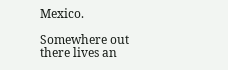Mexico.

Somewhere out there lives an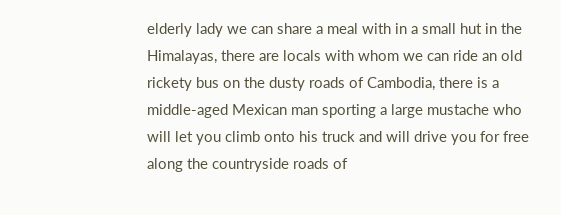elderly lady we can share a meal with in a small hut in the Himalayas, there are locals with whom we can ride an old rickety bus on the dusty roads of Cambodia, there is a middle-aged Mexican man sporting a large mustache who will let you climb onto his truck and will drive you for free along the countryside roads of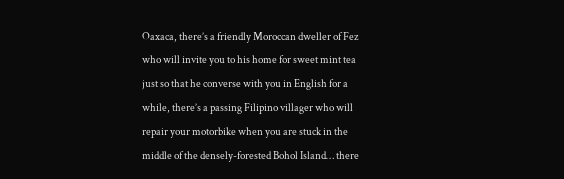Oaxaca, there’s a friendly Moroccan dweller of Fez who will invite you to his home for sweet mint tea just so that he converse with you in English for a while, there’s a passing Filipino villager who will repair your motorbike when you are stuck in the middle of the densely-forested Bohol Island… there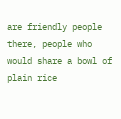are friendly people there, people who would share a bowl of plain rice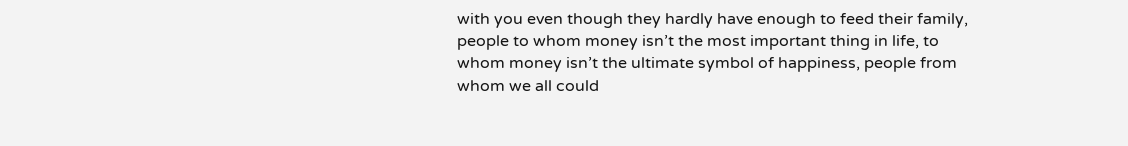with you even though they hardly have enough to feed their family, people to whom money isn’t the most important thing in life, to whom money isn’t the ultimate symbol of happiness, people from whom we all could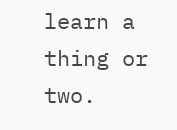learn a thing or two.